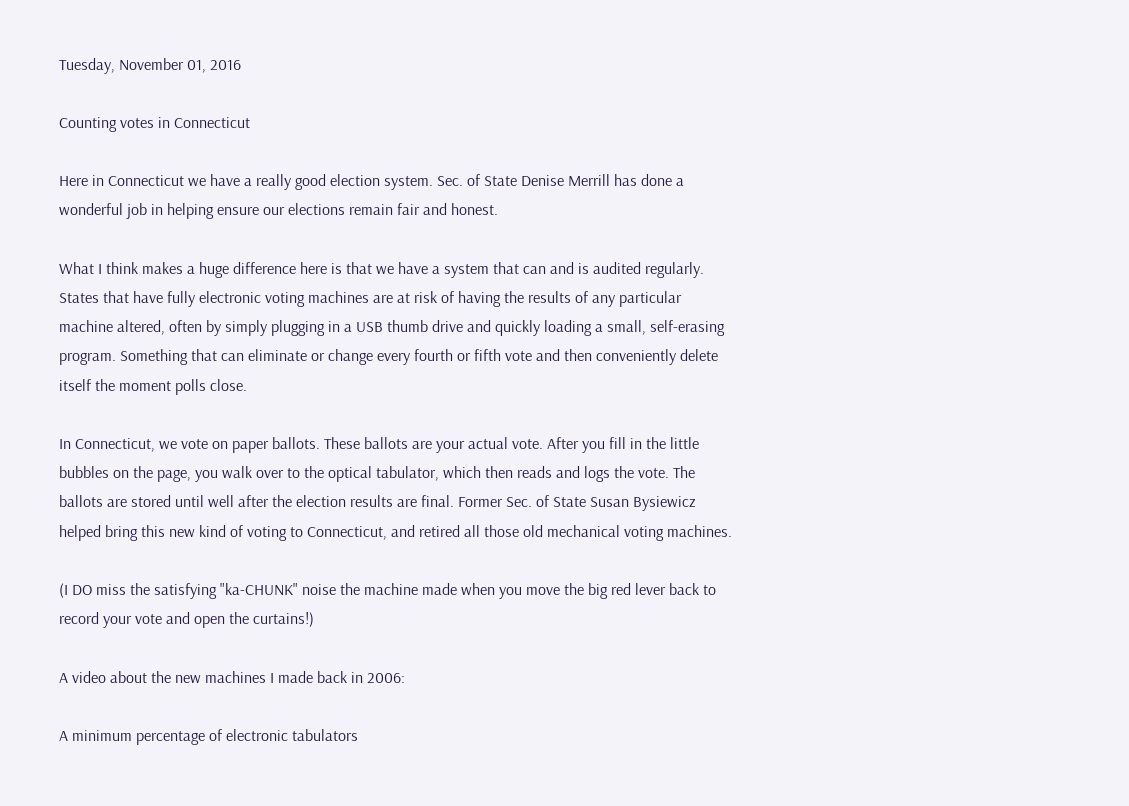Tuesday, November 01, 2016

Counting votes in Connecticut

Here in Connecticut we have a really good election system. Sec. of State Denise Merrill has done a wonderful job in helping ensure our elections remain fair and honest.

What I think makes a huge difference here is that we have a system that can and is audited regularly. States that have fully electronic voting machines are at risk of having the results of any particular machine altered, often by simply plugging in a USB thumb drive and quickly loading a small, self-erasing program. Something that can eliminate or change every fourth or fifth vote and then conveniently delete itself the moment polls close.

In Connecticut, we vote on paper ballots. These ballots are your actual vote. After you fill in the little bubbles on the page, you walk over to the optical tabulator, which then reads and logs the vote. The ballots are stored until well after the election results are final. Former Sec. of State Susan Bysiewicz helped bring this new kind of voting to Connecticut, and retired all those old mechanical voting machines.

(I DO miss the satisfying "ka-CHUNK" noise the machine made when you move the big red lever back to record your vote and open the curtains!)

A video about the new machines I made back in 2006:

A minimum percentage of electronic tabulators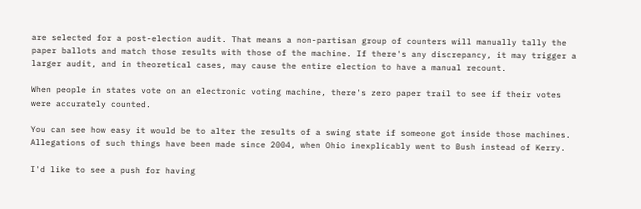are selected for a post-election audit. That means a non-partisan group of counters will manually tally the paper ballots and match those results with those of the machine. If there's any discrepancy, it may trigger a larger audit, and in theoretical cases, may cause the entire election to have a manual recount.

When people in states vote on an electronic voting machine, there's zero paper trail to see if their votes were accurately counted.

You can see how easy it would be to alter the results of a swing state if someone got inside those machines. Allegations of such things have been made since 2004, when Ohio inexplicably went to Bush instead of Kerry.

I'd like to see a push for having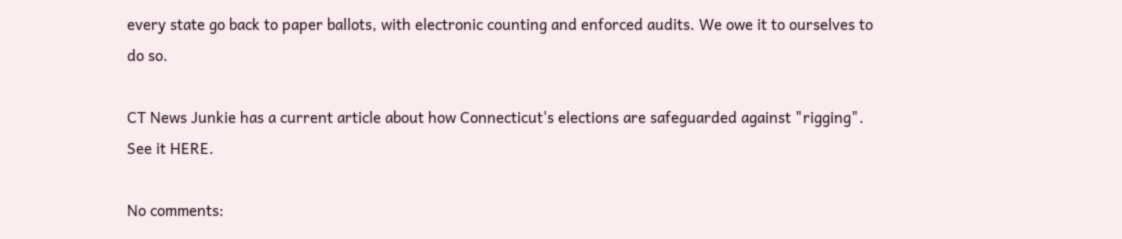every state go back to paper ballots, with electronic counting and enforced audits. We owe it to ourselves to do so.

CT News Junkie has a current article about how Connecticut's elections are safeguarded against "rigging". See it HERE.

No comments: